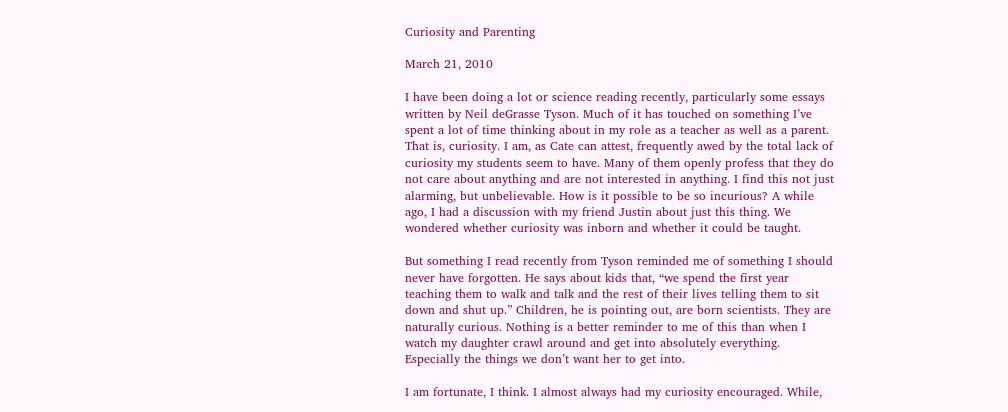Curiosity and Parenting

March 21, 2010

I have been doing a lot or science reading recently, particularly some essays written by Neil deGrasse Tyson. Much of it has touched on something I’ve spent a lot of time thinking about in my role as a teacher as well as a parent. That is, curiosity. I am, as Cate can attest, frequently awed by the total lack of curiosity my students seem to have. Many of them openly profess that they do not care about anything and are not interested in anything. I find this not just alarming, but unbelievable. How is it possible to be so incurious? A while ago, I had a discussion with my friend Justin about just this thing. We wondered whether curiosity was inborn and whether it could be taught.

But something I read recently from Tyson reminded me of something I should never have forgotten. He says about kids that, “we spend the first year teaching them to walk and talk and the rest of their lives telling them to sit down and shut up.” Children, he is pointing out, are born scientists. They are naturally curious. Nothing is a better reminder to me of this than when I watch my daughter crawl around and get into absolutely everything. Especially the things we don’t want her to get into.

I am fortunate, I think. I almost always had my curiosity encouraged. While,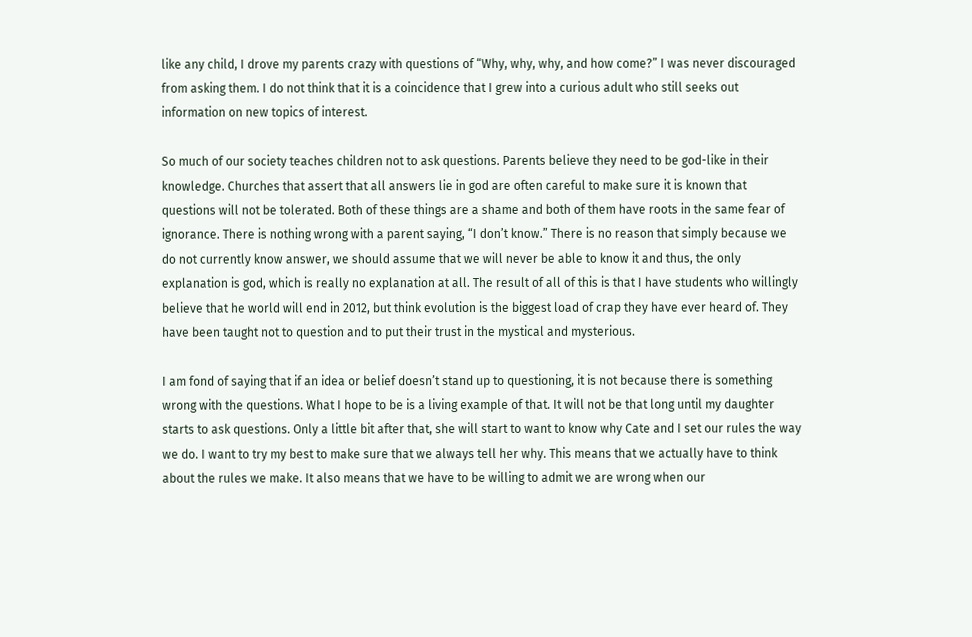like any child, I drove my parents crazy with questions of “Why, why, why, and how come?” I was never discouraged from asking them. I do not think that it is a coincidence that I grew into a curious adult who still seeks out information on new topics of interest.

So much of our society teaches children not to ask questions. Parents believe they need to be god-like in their knowledge. Churches that assert that all answers lie in god are often careful to make sure it is known that questions will not be tolerated. Both of these things are a shame and both of them have roots in the same fear of ignorance. There is nothing wrong with a parent saying, “I don’t know.” There is no reason that simply because we do not currently know answer, we should assume that we will never be able to know it and thus, the only explanation is god, which is really no explanation at all. The result of all of this is that I have students who willingly believe that he world will end in 2012, but think evolution is the biggest load of crap they have ever heard of. They have been taught not to question and to put their trust in the mystical and mysterious.

I am fond of saying that if an idea or belief doesn’t stand up to questioning, it is not because there is something wrong with the questions. What I hope to be is a living example of that. It will not be that long until my daughter starts to ask questions. Only a little bit after that, she will start to want to know why Cate and I set our rules the way we do. I want to try my best to make sure that we always tell her why. This means that we actually have to think about the rules we make. It also means that we have to be willing to admit we are wrong when our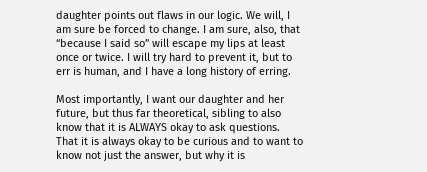daughter points out flaws in our logic. We will, I am sure be forced to change. I am sure, also, that “because I said so” will escape my lips at least once or twice. I will try hard to prevent it, but to err is human, and I have a long history of erring.

Most importantly, I want our daughter and her future, but thus far theoretical, sibling to also know that it is ALWAYS okay to ask questions. That it is always okay to be curious and to want to know not just the answer, but why it is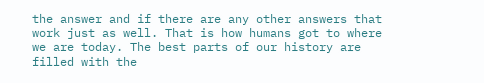the answer and if there are any other answers that work just as well. That is how humans got to where we are today. The best parts of our history are filled with the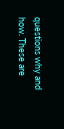questions why and how. These are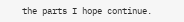the parts I hope continue.